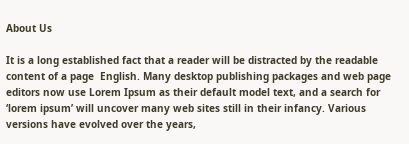About Us

It is a long established fact that a reader will be distracted by the readable content of a page  English. Many desktop publishing packages and web page editors now use Lorem Ipsum as their default model text, and a search for ‘lorem ipsum’ will uncover many web sites still in their infancy. Various versions have evolved over the years,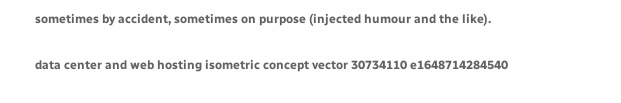sometimes by accident, sometimes on purpose (injected humour and the like).

data center and web hosting isometric concept vector 30734110 e1648714284540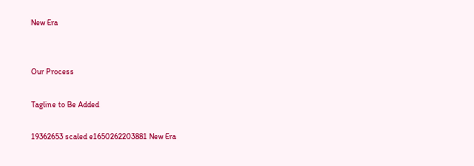New Era


Our Process

Tagline to Be Added

19362653 scaled e1650262203881 New Era